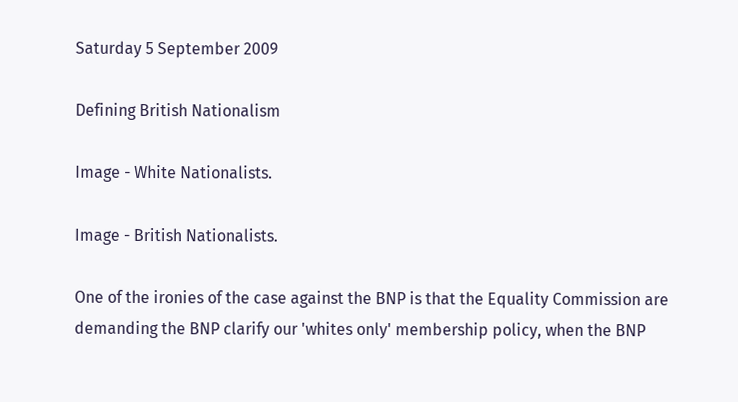Saturday 5 September 2009

Defining British Nationalism

Image - White Nationalists.

Image - British Nationalists.

One of the ironies of the case against the BNP is that the Equality Commission are demanding the BNP clarify our 'whites only' membership policy, when the BNP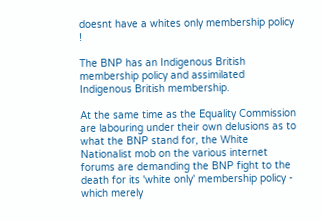doesnt have a whites only membership policy !

The BNP has an Indigenous British membership policy and assimilated Indigenous British membership.

At the same time as the Equality Commission are labouring under their own delusions as to what the BNP stand for, the White Nationalist mob on the various internet forums are demanding the BNP fight to the death for its 'white only' membership policy - which merely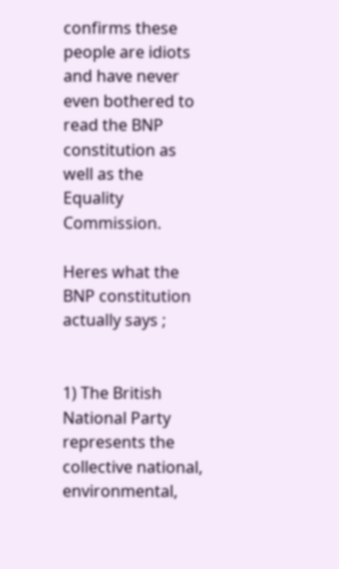confirms these people are idiots and have never even bothered to read the BNP constitution as well as the Equality Commission.

Heres what the BNP constitution actually says ;


1) The British National Party represents the collective national, environmental,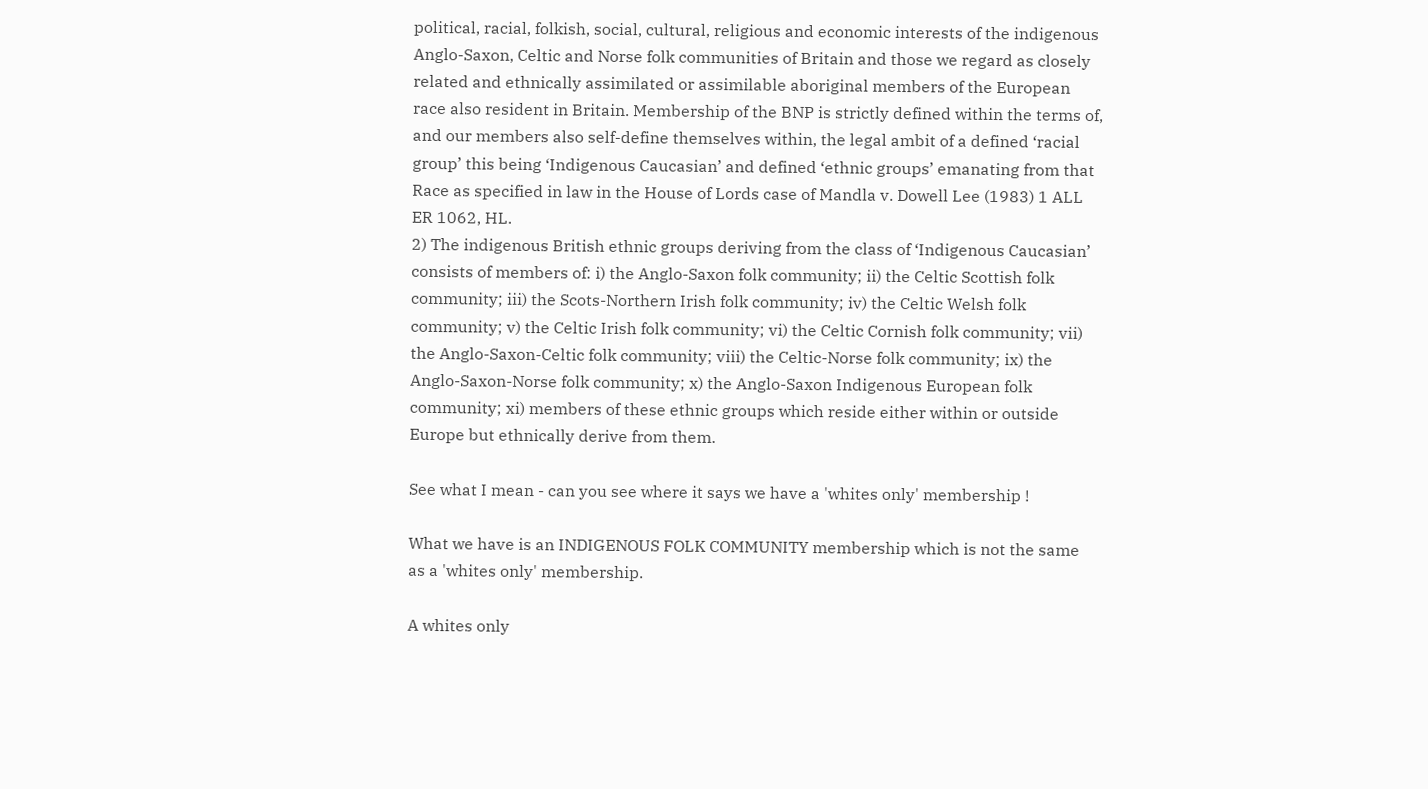political, racial, folkish, social, cultural, religious and economic interests of the indigenous Anglo-Saxon, Celtic and Norse folk communities of Britain and those we regard as closely related and ethnically assimilated or assimilable aboriginal members of the European race also resident in Britain. Membership of the BNP is strictly defined within the terms of, and our members also self-define themselves within, the legal ambit of a defined ‘racial group’ this being ‘Indigenous Caucasian’ and defined ‘ethnic groups’ emanating from that Race as specified in law in the House of Lords case of Mandla v. Dowell Lee (1983) 1 ALL ER 1062, HL.
2) The indigenous British ethnic groups deriving from the class of ‘Indigenous Caucasian’ consists of members of: i) the Anglo-Saxon folk community; ii) the Celtic Scottish folk community; iii) the Scots-Northern Irish folk community; iv) the Celtic Welsh folk community; v) the Celtic Irish folk community; vi) the Celtic Cornish folk community; vii) the Anglo-Saxon-Celtic folk community; viii) the Celtic-Norse folk community; ix) the Anglo-Saxon-Norse folk community; x) the Anglo-Saxon Indigenous European folk community; xi) members of these ethnic groups which reside either within or outside Europe but ethnically derive from them.

See what I mean - can you see where it says we have a 'whites only' membership !

What we have is an INDIGENOUS FOLK COMMUNITY membership which is not the same as a 'whites only' membership.

A whites only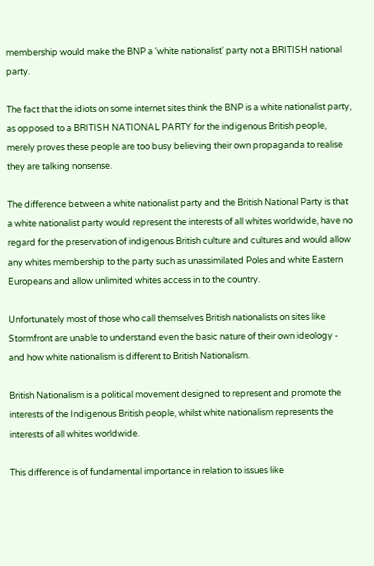membership would make the BNP a 'white nationalist' party not a BRITISH national party.

The fact that the idiots on some internet sites think the BNP is a white nationalist party, as opposed to a BRITISH NATIONAL PARTY for the indigenous British people, merely proves these people are too busy believing their own propaganda to realise they are talking nonsense.

The difference between a white nationalist party and the British National Party is that a white nationalist party would represent the interests of all whites worldwide, have no regard for the preservation of indigenous British culture and cultures and would allow any whites membership to the party such as unassimilated Poles and white Eastern Europeans and allow unlimited whites access in to the country.

Unfortunately most of those who call themselves British nationalists on sites like Stormfront are unable to understand even the basic nature of their own ideology - and how white nationalism is different to British Nationalism.

British Nationalism is a political movement designed to represent and promote the interests of the Indigenous British people, whilst white nationalism represents the interests of all whites worldwide.

This difference is of fundamental importance in relation to issues like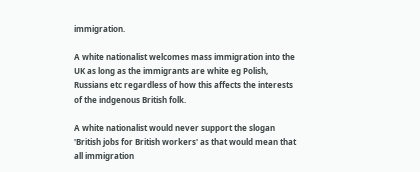immigration.

A white nationalist welcomes mass immigration into the UK as long as the immigrants are white eg Polish, Russians etc regardless of how this affects the interests of the indgenous British folk.

A white nationalist would never support the slogan 'British jobs for British workers' as that would mean that all immigration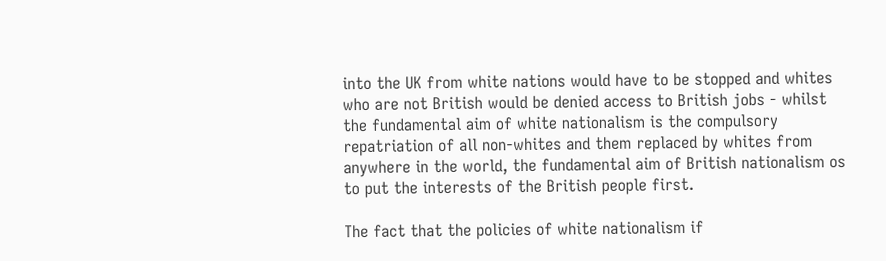into the UK from white nations would have to be stopped and whites who are not British would be denied access to British jobs - whilst the fundamental aim of white nationalism is the compulsory repatriation of all non-whites and them replaced by whites from anywhere in the world, the fundamental aim of British nationalism os to put the interests of the British people first.

The fact that the policies of white nationalism if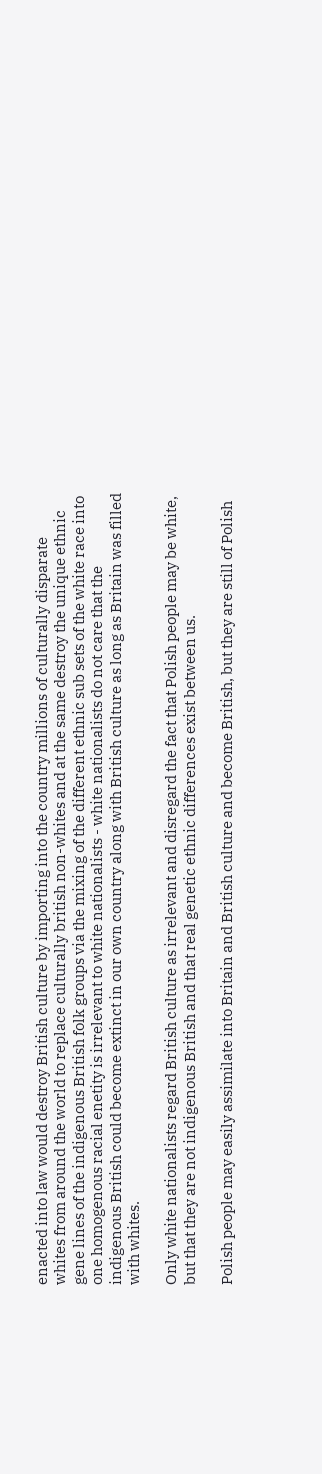enacted into law would destroy British culture by importing into the country millions of culturally disparate whites from around the world to replace culturally british non-whites and at the same destroy the unique ethnic gene lines of the indigenous British folk groups via the mixing of the different ethnic sub sets of the white race into one homogenous racial enetity is irrelevant to white nationalists - white nationalists do not care that the indigenous British could become extinct in our own country along with British culture as long as Britain was filled with whites.

Only white nationalists regard British culture as irrelevant and disregard the fact that Polish people may be white, but that they are not indigenous British and that real genetic ethnic differences exist between us.

Polish people may easily assimilate into Britain and British culture and become British, but they are still of Polish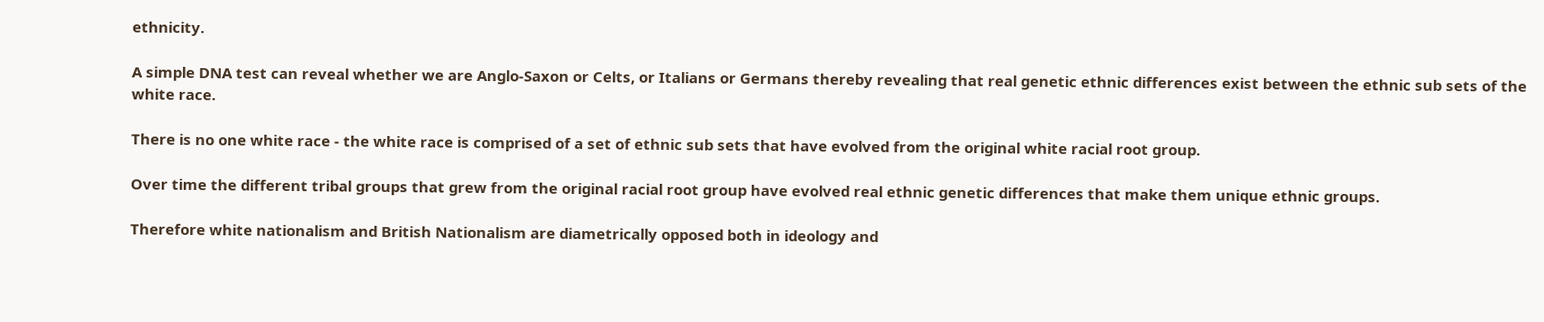ethnicity.

A simple DNA test can reveal whether we are Anglo-Saxon or Celts, or Italians or Germans thereby revealing that real genetic ethnic differences exist between the ethnic sub sets of the white race.

There is no one white race - the white race is comprised of a set of ethnic sub sets that have evolved from the original white racial root group.

Over time the different tribal groups that grew from the original racial root group have evolved real ethnic genetic differences that make them unique ethnic groups.

Therefore white nationalism and British Nationalism are diametrically opposed both in ideology and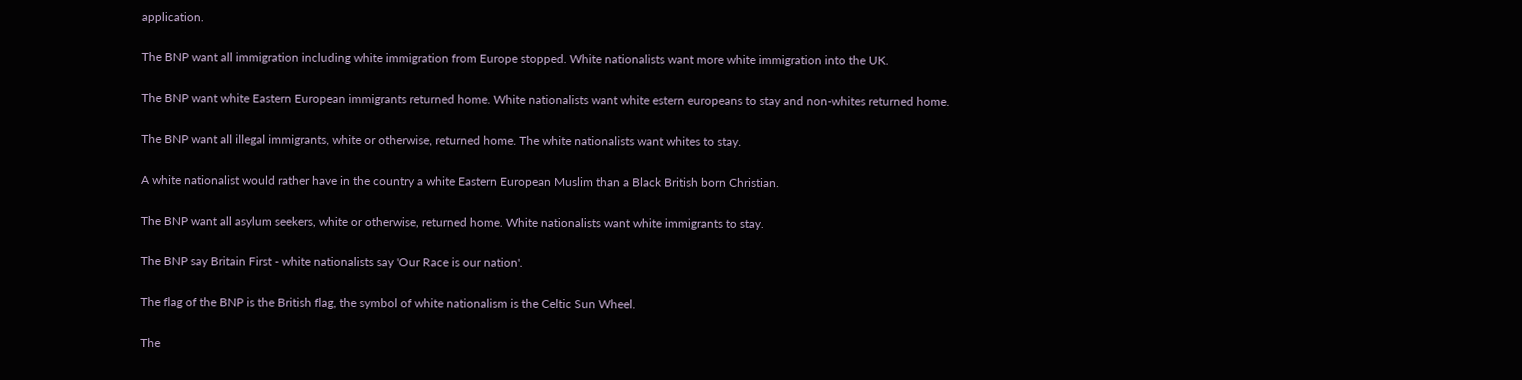application.

The BNP want all immigration including white immigration from Europe stopped. White nationalists want more white immigration into the UK.

The BNP want white Eastern European immigrants returned home. White nationalists want white estern europeans to stay and non-whites returned home.

The BNP want all illegal immigrants, white or otherwise, returned home. The white nationalists want whites to stay.

A white nationalist would rather have in the country a white Eastern European Muslim than a Black British born Christian.

The BNP want all asylum seekers, white or otherwise, returned home. White nationalists want white immigrants to stay.

The BNP say Britain First - white nationalists say 'Our Race is our nation'.

The flag of the BNP is the British flag, the symbol of white nationalism is the Celtic Sun Wheel.

The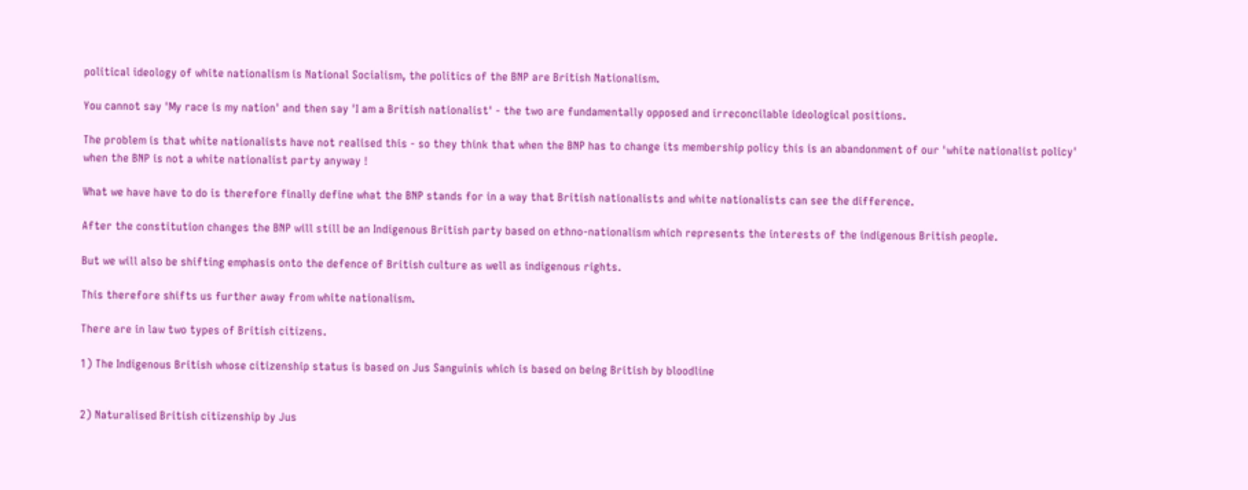political ideology of white nationalism is National Socialism, the politics of the BNP are British Nationalism.

You cannot say 'My race is my nation' and then say 'I am a British nationalist' - the two are fundamentally opposed and irreconcilable ideological positions.

The problem is that white nationalists have not realised this - so they think that when the BNP has to change its membership policy this is an abandonment of our 'white nationalist policy' when the BNP is not a white nationalist party anyway !

What we have have to do is therefore finally define what the BNP stands for in a way that British nationalists and white nationalists can see the difference.

After the constitution changes the BNP will still be an Indigenous British party based on ethno-nationalism which represents the interests of the indigenous British people.

But we will also be shifting emphasis onto the defence of British culture as well as indigenous rights.

This therefore shifts us further away from white nationalism.

There are in law two types of British citizens.

1) The Indigenous British whose citizenship status is based on Jus Sanguinis which is based on being British by bloodline


2) Naturalised British citizenship by Jus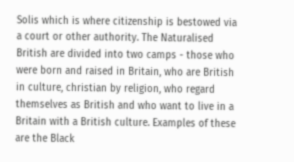Solis which is where citizenship is bestowed via a court or other authority. The Naturalised British are divided into two camps - those who were born and raised in Britain, who are British in culture, christian by religion, who regard themselves as British and who want to live in a Britain with a British culture. Examples of these are the Black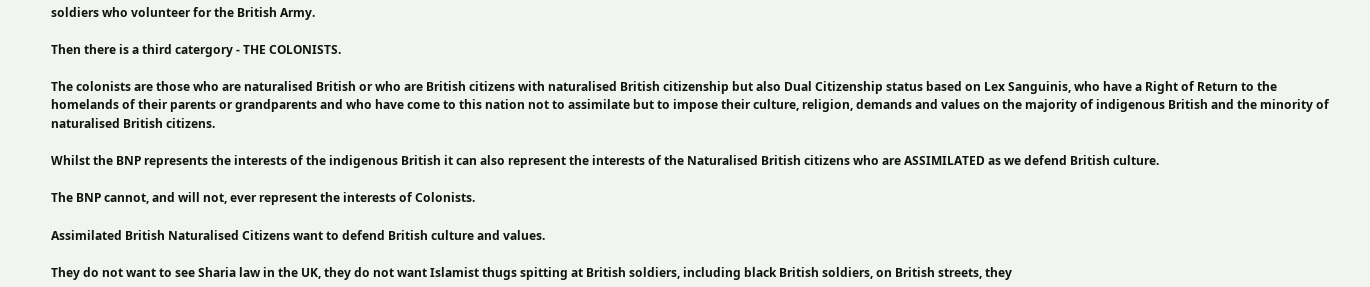soldiers who volunteer for the British Army.

Then there is a third catergory - THE COLONISTS.

The colonists are those who are naturalised British or who are British citizens with naturalised British citizenship but also Dual Citizenship status based on Lex Sanguinis, who have a Right of Return to the homelands of their parents or grandparents and who have come to this nation not to assimilate but to impose their culture, religion, demands and values on the majority of indigenous British and the minority of naturalised British citizens.

Whilst the BNP represents the interests of the indigenous British it can also represent the interests of the Naturalised British citizens who are ASSIMILATED as we defend British culture.

The BNP cannot, and will not, ever represent the interests of Colonists.

Assimilated British Naturalised Citizens want to defend British culture and values.

They do not want to see Sharia law in the UK, they do not want Islamist thugs spitting at British soldiers, including black British soldiers, on British streets, they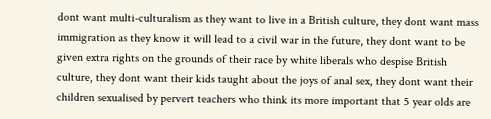dont want multi-culturalism as they want to live in a British culture, they dont want mass immigration as they know it will lead to a civil war in the future, they dont want to be given extra rights on the grounds of their race by white liberals who despise British culture, they dont want their kids taught about the joys of anal sex, they dont want their children sexualised by pervert teachers who think its more important that 5 year olds are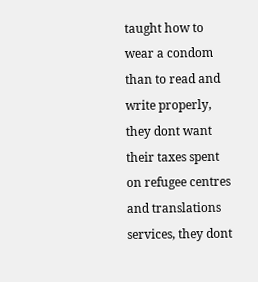taught how to wear a condom than to read and write properly, they dont want their taxes spent on refugee centres and translations services, they dont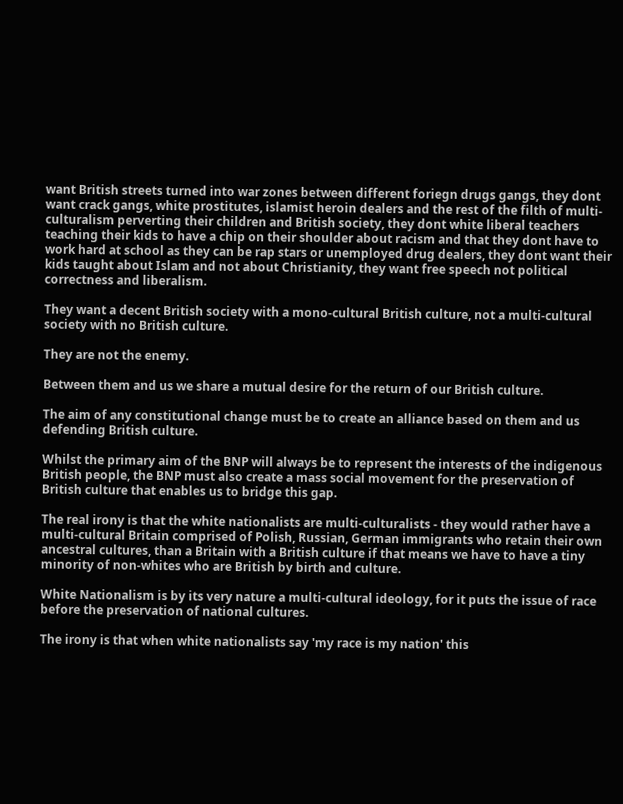want British streets turned into war zones between different foriegn drugs gangs, they dont want crack gangs, white prostitutes, islamist heroin dealers and the rest of the filth of multi-culturalism perverting their children and British society, they dont white liberal teachers teaching their kids to have a chip on their shoulder about racism and that they dont have to work hard at school as they can be rap stars or unemployed drug dealers, they dont want their kids taught about Islam and not about Christianity, they want free speech not political correctness and liberalism.

They want a decent British society with a mono-cultural British culture, not a multi-cultural society with no British culture.

They are not the enemy.

Between them and us we share a mutual desire for the return of our British culture.

The aim of any constitutional change must be to create an alliance based on them and us defending British culture.

Whilst the primary aim of the BNP will always be to represent the interests of the indigenous British people, the BNP must also create a mass social movement for the preservation of British culture that enables us to bridge this gap.

The real irony is that the white nationalists are multi-culturalists - they would rather have a multi-cultural Britain comprised of Polish, Russian, German immigrants who retain their own ancestral cultures, than a Britain with a British culture if that means we have to have a tiny minority of non-whites who are British by birth and culture.

White Nationalism is by its very nature a multi-cultural ideology, for it puts the issue of race before the preservation of national cultures.

The irony is that when white nationalists say 'my race is my nation' this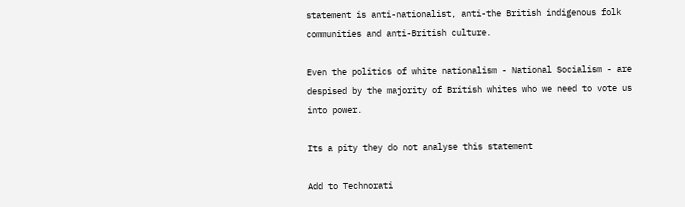statement is anti-nationalist, anti-the British indigenous folk communities and anti-British culture.

Even the politics of white nationalism - National Socialism - are despised by the majority of British whites who we need to vote us into power.

Its a pity they do not analyse this statement

Add to Technorati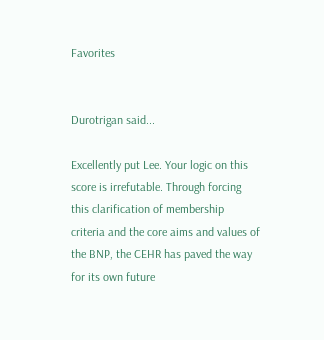Favorites


Durotrigan said...

Excellently put Lee. Your logic on this score is irrefutable. Through forcing this clarification of membership criteria and the core aims and values of the BNP, the CEHR has paved the way for its own future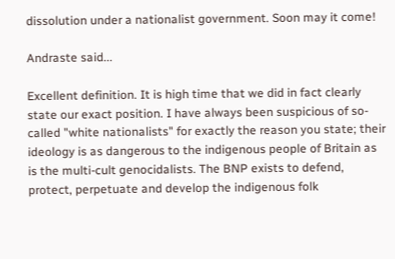dissolution under a nationalist government. Soon may it come!

Andraste said...

Excellent definition. It is high time that we did in fact clearly state our exact position. I have always been suspicious of so-called "white nationalists" for exactly the reason you state; their ideology is as dangerous to the indigenous people of Britain as is the multi-cult genocidalists. The BNP exists to defend, protect, perpetuate and develop the indigenous folk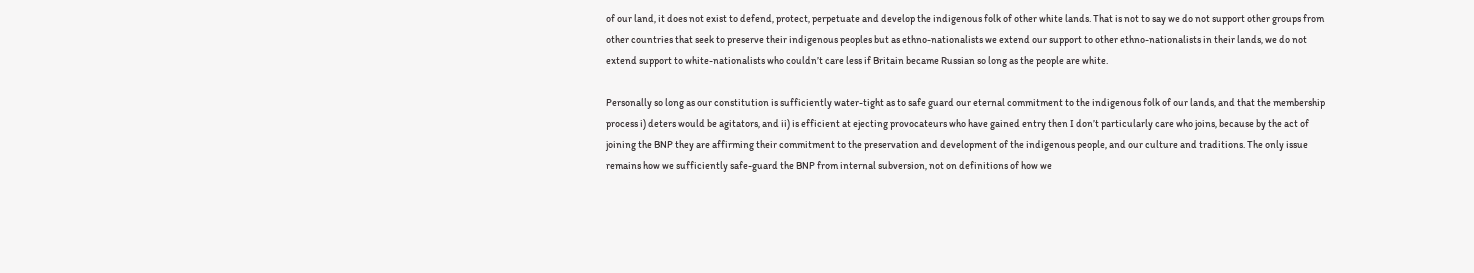of our land, it does not exist to defend, protect, perpetuate and develop the indigenous folk of other white lands. That is not to say we do not support other groups from other countries that seek to preserve their indigenous peoples but as ethno-nationalists we extend our support to other ethno-nationalists in their lands, we do not extend support to white-nationalists who couldn’t care less if Britain became Russian so long as the people are white.

Personally so long as our constitution is sufficiently water-tight as to safe guard our eternal commitment to the indigenous folk of our lands, and that the membership process i) deters would be agitators, and ii) is efficient at ejecting provocateurs who have gained entry then I don’t particularly care who joins, because by the act of joining the BNP they are affirming their commitment to the preservation and development of the indigenous people, and our culture and traditions. The only issue remains how we sufficiently safe-guard the BNP from internal subversion, not on definitions of how we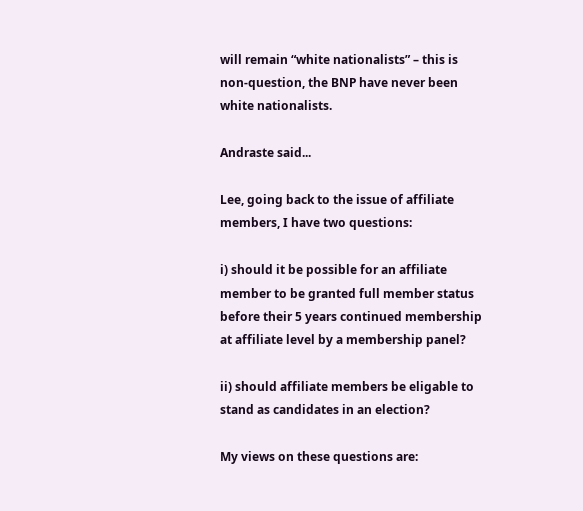will remain “white nationalists” – this is non-question, the BNP have never been white nationalists.

Andraste said...

Lee, going back to the issue of affiliate members, I have two questions:

i) should it be possible for an affiliate member to be granted full member status before their 5 years continued membership at affiliate level by a membership panel?

ii) should affiliate members be eligable to stand as candidates in an election?

My views on these questions are: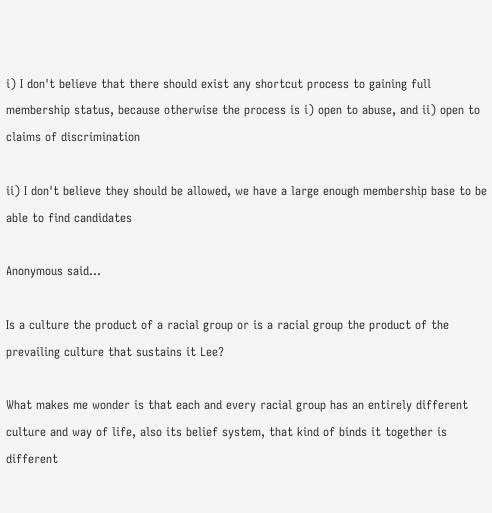i) I don't believe that there should exist any shortcut process to gaining full membership status, because otherwise the process is i) open to abuse, and ii) open to claims of discrimination

ii) I don't believe they should be allowed, we have a large enough membership base to be able to find candidates

Anonymous said...

Is a culture the product of a racial group or is a racial group the product of the prevailing culture that sustains it Lee?

What makes me wonder is that each and every racial group has an entirely different culture and way of life, also its belief system, that kind of binds it together is different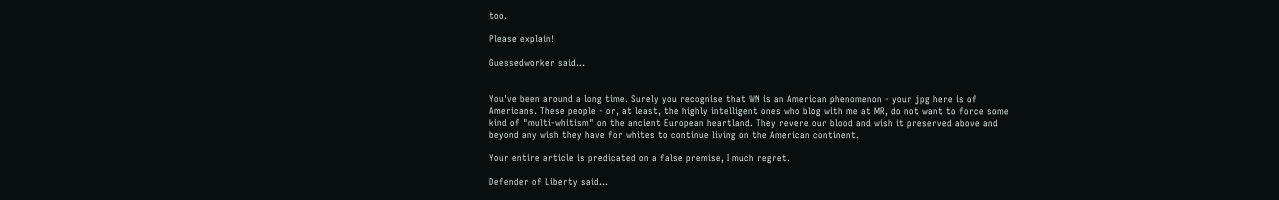too.

Please explain!

Guessedworker said...


You've been around a long time. Surely you recognise that WN is an American phenomenon - your jpg here is of Americans. These people - or, at least, the highly intelligent ones who blog with me at MR, do not want to force some kind of "multi-whitism" on the ancient European heartland. They revere our blood and wish it preserved above and beyond any wish they have for whites to continue living on the American continent.

Your entire article is predicated on a false premise, I much regret.

Defender of Liberty said...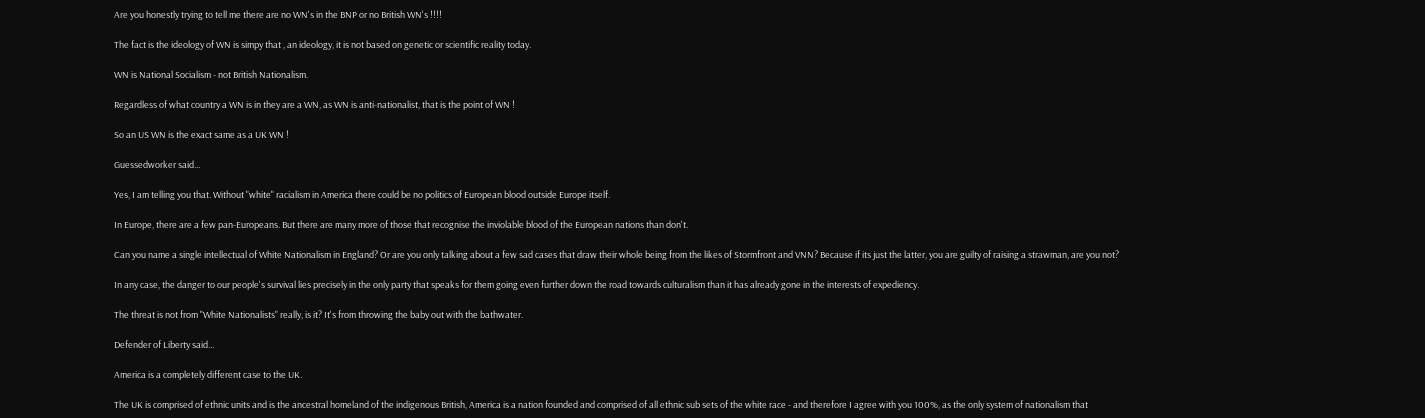Are you honestly trying to tell me there are no WN's in the BNP or no British WN's !!!!

The fact is the ideology of WN is simpy that , an ideology, it is not based on genetic or scientific reality today.

WN is National Socialism - not British Nationalism.

Regardless of what country a WN is in they are a WN, as WN is anti-nationalist, that is the point of WN !

So an US WN is the exact same as a UK WN !

Guessedworker said...

Yes, I am telling you that. Without "white" racialism in America there could be no politics of European blood outside Europe itself.

In Europe, there are a few pan-Europeans. But there are many more of those that recognise the inviolable blood of the European nations than don't.

Can you name a single intellectual of White Nationalism in England? Or are you only talking about a few sad cases that draw their whole being from the likes of Stormfront and VNN? Because if its just the latter, you are guilty of raising a strawman, are you not?

In any case, the danger to our people's survival lies precisely in the only party that speaks for them going even further down the road towards culturalism than it has already gone in the interests of expediency.

The threat is not from "White Nationalists" really, is it? It's from throwing the baby out with the bathwater.

Defender of Liberty said...

America is a completely different case to the UK.

The UK is comprised of ethnic units and is the ancestral homeland of the indigenous British, America is a nation founded and comprised of all ethnic sub sets of the white race - and therefore I agree with you 100%, as the only system of nationalism that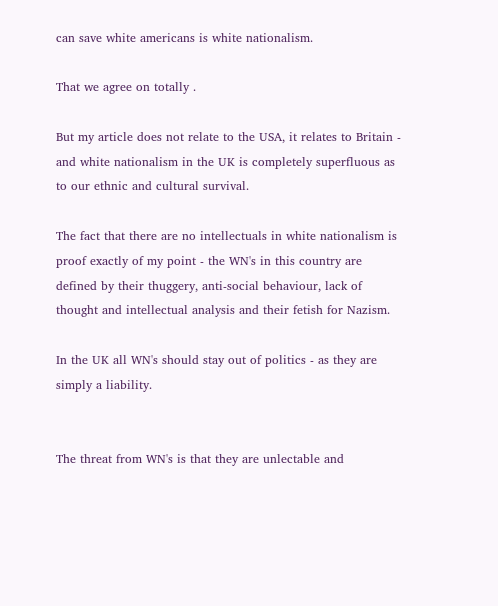can save white americans is white nationalism.

That we agree on totally .

But my article does not relate to the USA, it relates to Britain - and white nationalism in the UK is completely superfluous as to our ethnic and cultural survival.

The fact that there are no intellectuals in white nationalism is proof exactly of my point - the WN's in this country are defined by their thuggery, anti-social behaviour, lack of thought and intellectual analysis and their fetish for Nazism.

In the UK all WN's should stay out of politics - as they are simply a liability.


The threat from WN's is that they are unlectable and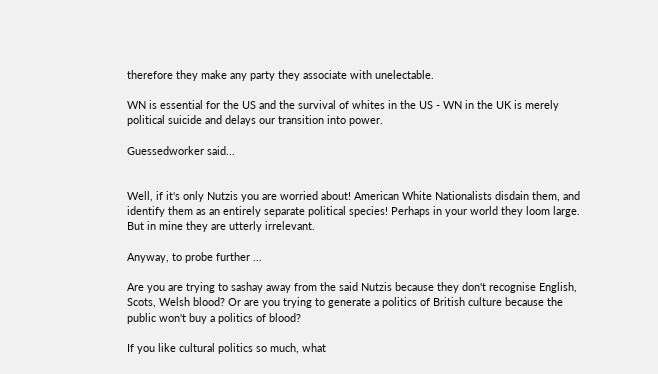therefore they make any party they associate with unelectable.

WN is essential for the US and the survival of whites in the US - WN in the UK is merely political suicide and delays our transition into power.

Guessedworker said...


Well, if it's only Nutzis you are worried about! American White Nationalists disdain them, and identify them as an entirely separate political species! Perhaps in your world they loom large. But in mine they are utterly irrelevant.

Anyway, to probe further ...

Are you are trying to sashay away from the said Nutzis because they don't recognise English, Scots, Welsh blood? Or are you trying to generate a politics of British culture because the public won't buy a politics of blood?

If you like cultural politics so much, what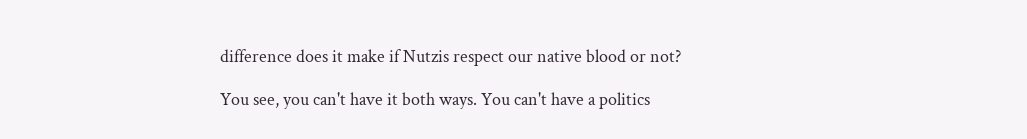difference does it make if Nutzis respect our native blood or not?

You see, you can't have it both ways. You can't have a politics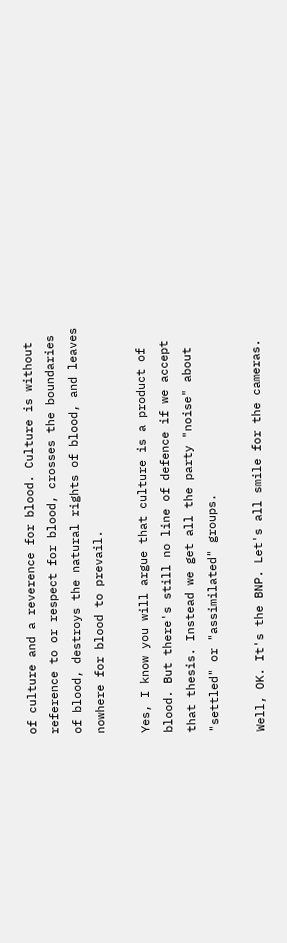of culture and a reverence for blood. Culture is without reference to or respect for blood, crosses the boundaries of blood, destroys the natural rights of blood, and leaves nowhere for blood to prevail.

Yes, I know you will argue that culture is a product of blood. But there's still no line of defence if we accept that thesis. Instead we get all the party "noise" about "settled" or "assimilated" groups.

Well, OK. It's the BNP. Let's all smile for the cameras.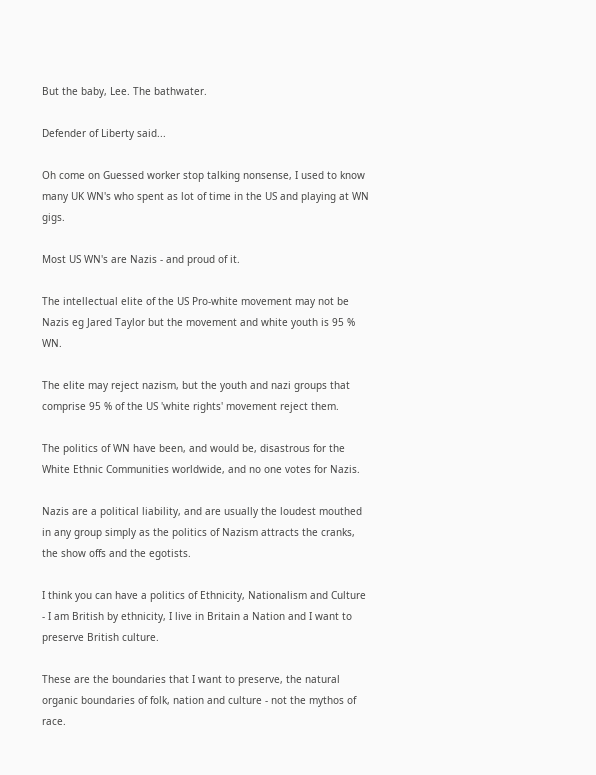But the baby, Lee. The bathwater.

Defender of Liberty said...

Oh come on Guessed worker stop talking nonsense, I used to know many UK WN's who spent as lot of time in the US and playing at WN gigs.

Most US WN's are Nazis - and proud of it.

The intellectual elite of the US Pro-white movement may not be Nazis eg Jared Taylor but the movement and white youth is 95 % WN.

The elite may reject nazism, but the youth and nazi groups that comprise 95 % of the US 'white rights' movement reject them.

The politics of WN have been, and would be, disastrous for the White Ethnic Communities worldwide, and no one votes for Nazis.

Nazis are a political liability, and are usually the loudest mouthed in any group simply as the politics of Nazism attracts the cranks, the show offs and the egotists.

I think you can have a politics of Ethnicity, Nationalism and Culture - I am British by ethnicity, I live in Britain a Nation and I want to preserve British culture.

These are the boundaries that I want to preserve, the natural organic boundaries of folk, nation and culture - not the mythos of race.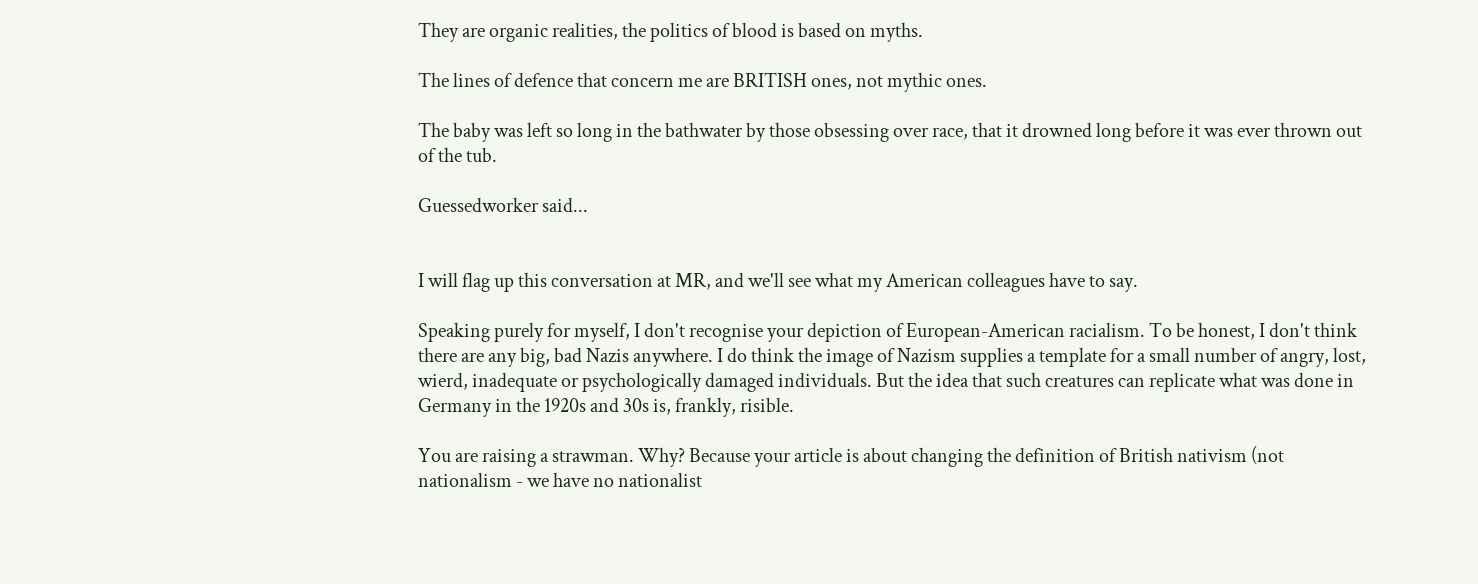They are organic realities, the politics of blood is based on myths.

The lines of defence that concern me are BRITISH ones, not mythic ones.

The baby was left so long in the bathwater by those obsessing over race, that it drowned long before it was ever thrown out of the tub.

Guessedworker said...


I will flag up this conversation at MR, and we'll see what my American colleagues have to say.

Speaking purely for myself, I don't recognise your depiction of European-American racialism. To be honest, I don't think there are any big, bad Nazis anywhere. I do think the image of Nazism supplies a template for a small number of angry, lost, wierd, inadequate or psychologically damaged individuals. But the idea that such creatures can replicate what was done in Germany in the 1920s and 30s is, frankly, risible.

You are raising a strawman. Why? Because your article is about changing the definition of British nativism (not nationalism - we have no nationalist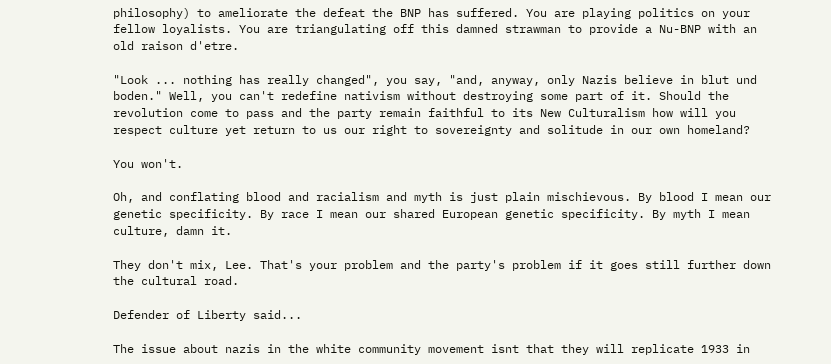philosophy) to ameliorate the defeat the BNP has suffered. You are playing politics on your fellow loyalists. You are triangulating off this damned strawman to provide a Nu-BNP with an old raison d'etre.

"Look ... nothing has really changed", you say, "and, anyway, only Nazis believe in blut und boden." Well, you can't redefine nativism without destroying some part of it. Should the revolution come to pass and the party remain faithful to its New Culturalism how will you respect culture yet return to us our right to sovereignty and solitude in our own homeland?

You won't.

Oh, and conflating blood and racialism and myth is just plain mischievous. By blood I mean our genetic specificity. By race I mean our shared European genetic specificity. By myth I mean culture, damn it.

They don't mix, Lee. That's your problem and the party's problem if it goes still further down the cultural road.

Defender of Liberty said...

The issue about nazis in the white community movement isnt that they will replicate 1933 in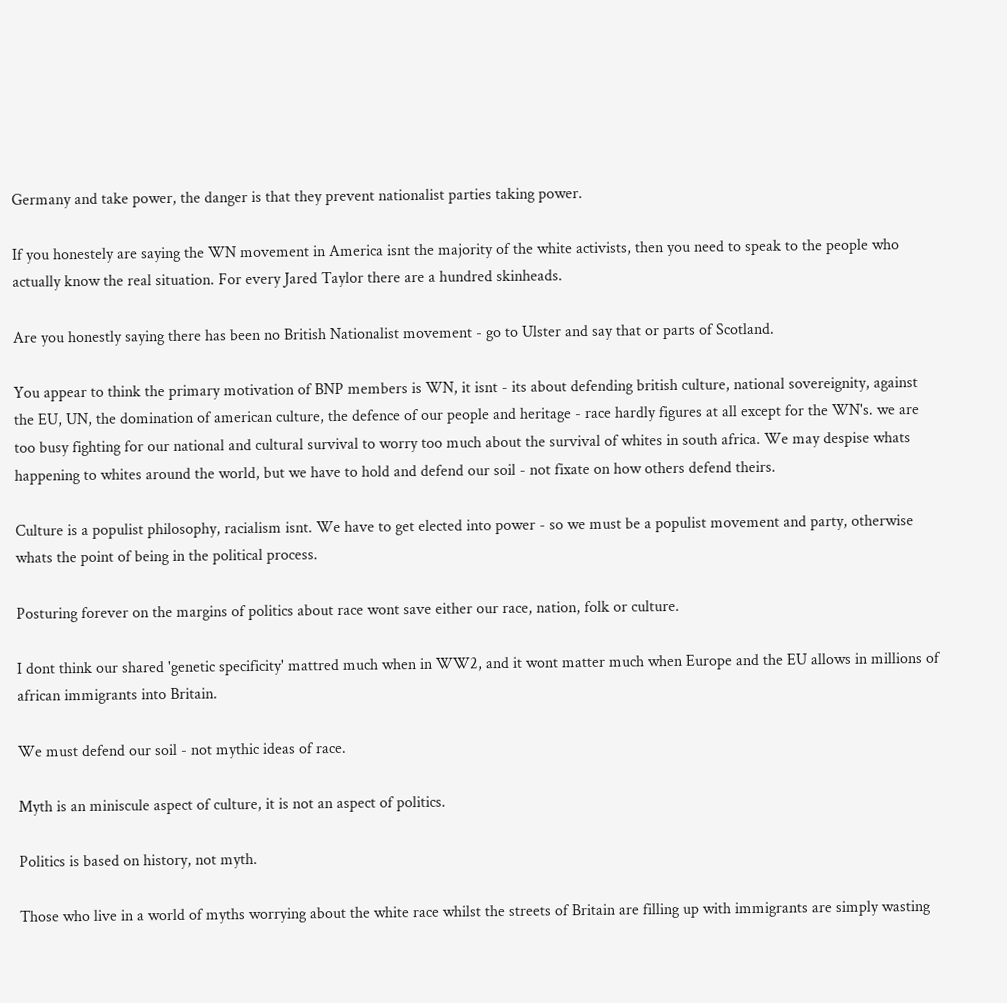Germany and take power, the danger is that they prevent nationalist parties taking power.

If you honestely are saying the WN movement in America isnt the majority of the white activists, then you need to speak to the people who actually know the real situation. For every Jared Taylor there are a hundred skinheads.

Are you honestly saying there has been no British Nationalist movement - go to Ulster and say that or parts of Scotland.

You appear to think the primary motivation of BNP members is WN, it isnt - its about defending british culture, national sovereignity, against the EU, UN, the domination of american culture, the defence of our people and heritage - race hardly figures at all except for the WN's. we are too busy fighting for our national and cultural survival to worry too much about the survival of whites in south africa. We may despise whats happening to whites around the world, but we have to hold and defend our soil - not fixate on how others defend theirs.

Culture is a populist philosophy, racialism isnt. We have to get elected into power - so we must be a populist movement and party, otherwise whats the point of being in the political process.

Posturing forever on the margins of politics about race wont save either our race, nation, folk or culture.

I dont think our shared 'genetic specificity' mattred much when in WW2, and it wont matter much when Europe and the EU allows in millions of african immigrants into Britain.

We must defend our soil - not mythic ideas of race.

Myth is an miniscule aspect of culture, it is not an aspect of politics.

Politics is based on history, not myth.

Those who live in a world of myths worrying about the white race whilst the streets of Britain are filling up with immigrants are simply wasting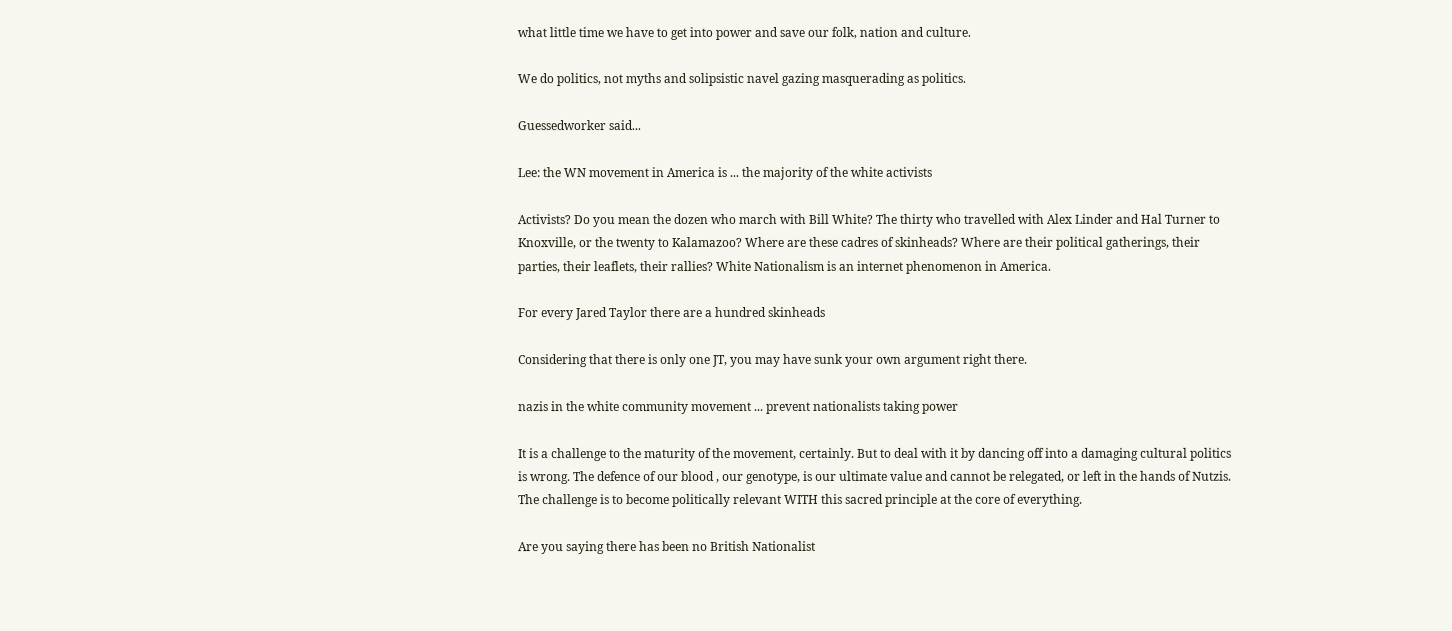what little time we have to get into power and save our folk, nation and culture.

We do politics, not myths and solipsistic navel gazing masquerading as politics.

Guessedworker said...

Lee: the WN movement in America is ... the majority of the white activists

Activists? Do you mean the dozen who march with Bill White? The thirty who travelled with Alex Linder and Hal Turner to Knoxville, or the twenty to Kalamazoo? Where are these cadres of skinheads? Where are their political gatherings, their parties, their leaflets, their rallies? White Nationalism is an internet phenomenon in America.

For every Jared Taylor there are a hundred skinheads

Considering that there is only one JT, you may have sunk your own argument right there.

nazis in the white community movement ... prevent nationalists taking power

It is a challenge to the maturity of the movement, certainly. But to deal with it by dancing off into a damaging cultural politics is wrong. The defence of our blood , our genotype, is our ultimate value and cannot be relegated, or left in the hands of Nutzis. The challenge is to become politically relevant WITH this sacred principle at the core of everything.

Are you saying there has been no British Nationalist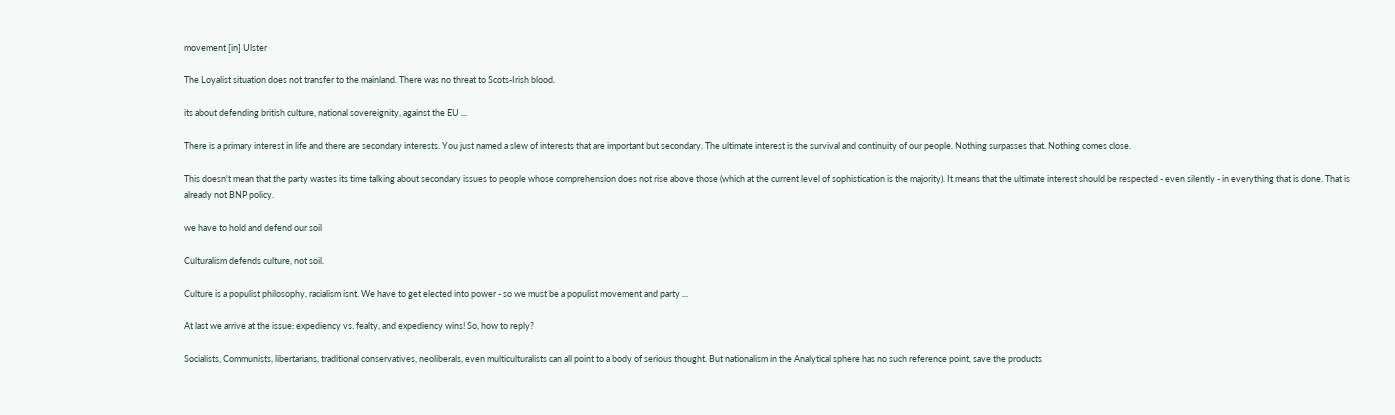movement [in] Ulster

The Loyalist situation does not transfer to the mainland. There was no threat to Scots-Irish blood.

its about defending british culture, national sovereignity, against the EU ...

There is a primary interest in life and there are secondary interests. You just named a slew of interests that are important but secondary. The ultimate interest is the survival and continuity of our people. Nothing surpasses that. Nothing comes close.

This doesn't mean that the party wastes its time talking about secondary issues to people whose comprehension does not rise above those (which at the current level of sophistication is the majority). It means that the ultimate interest should be respected - even silently - in everything that is done. That is already not BNP policy.

we have to hold and defend our soil

Culturalism defends culture, not soil.

Culture is a populist philosophy, racialism isnt. We have to get elected into power - so we must be a populist movement and party ...

At last we arrive at the issue: expediency vs. fealty, and expediency wins! So, how to reply?

Socialists, Communists, libertarians, traditional conservatives, neoliberals, even multiculturalists can all point to a body of serious thought. But nationalism in the Analytical sphere has no such reference point, save the products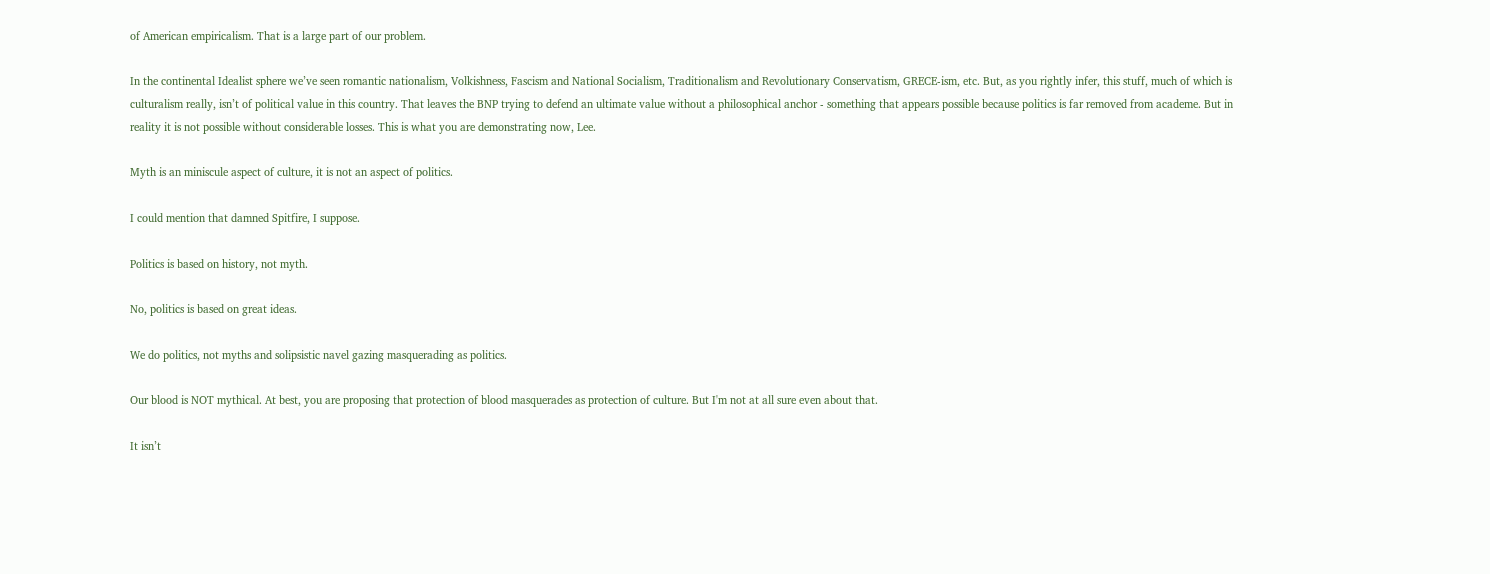of American empiricalism. That is a large part of our problem.

In the continental Idealist sphere we’ve seen romantic nationalism, Volkishness, Fascism and National Socialism, Traditionalism and Revolutionary Conservatism, GRECE-ism, etc. But, as you rightly infer, this stuff, much of which is culturalism really, isn’t of political value in this country. That leaves the BNP trying to defend an ultimate value without a philosophical anchor - something that appears possible because politics is far removed from academe. But in reality it is not possible without considerable losses. This is what you are demonstrating now, Lee.

Myth is an miniscule aspect of culture, it is not an aspect of politics.

I could mention that damned Spitfire, I suppose.

Politics is based on history, not myth.

No, politics is based on great ideas.

We do politics, not myths and solipsistic navel gazing masquerading as politics.

Our blood is NOT mythical. At best, you are proposing that protection of blood masquerades as protection of culture. But I'm not at all sure even about that.

It isn’t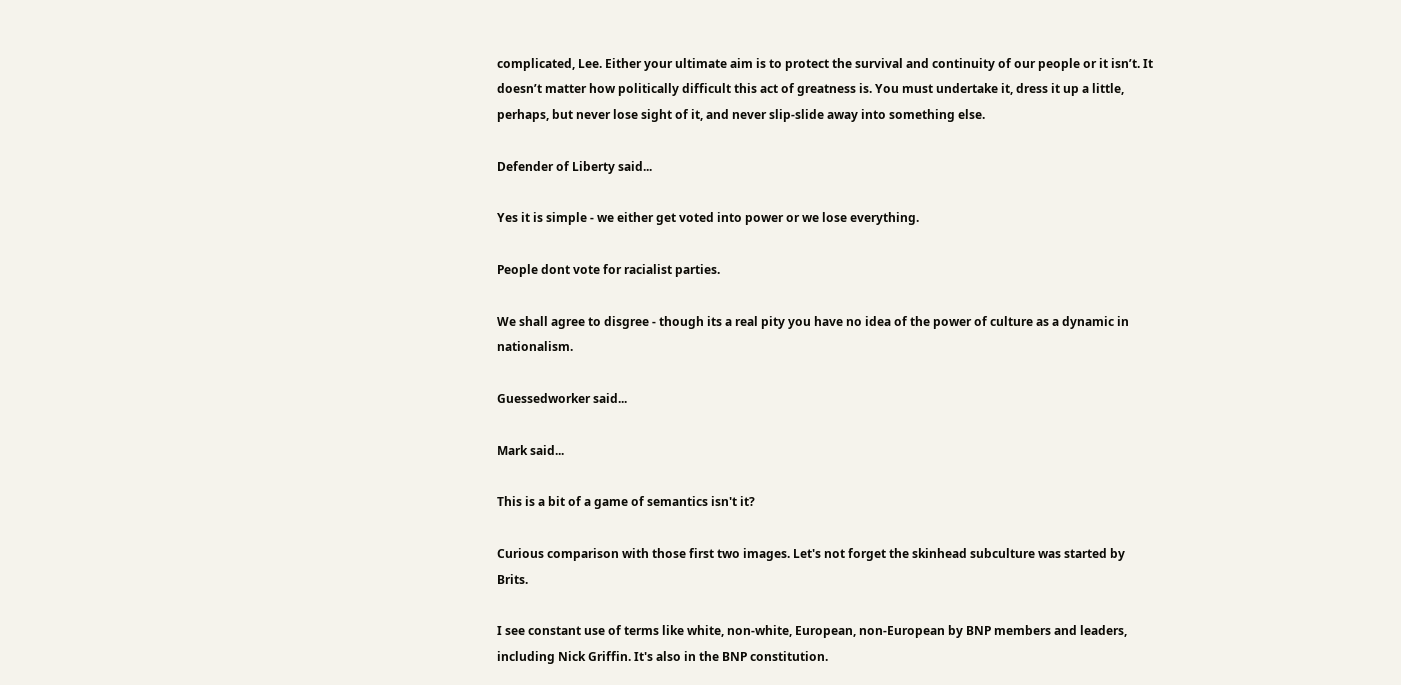complicated, Lee. Either your ultimate aim is to protect the survival and continuity of our people or it isn’t. It doesn’t matter how politically difficult this act of greatness is. You must undertake it, dress it up a little, perhaps, but never lose sight of it, and never slip-slide away into something else.

Defender of Liberty said...

Yes it is simple - we either get voted into power or we lose everything.

People dont vote for racialist parties.

We shall agree to disgree - though its a real pity you have no idea of the power of culture as a dynamic in nationalism.

Guessedworker said...

Mark said...

This is a bit of a game of semantics isn't it?

Curious comparison with those first two images. Let's not forget the skinhead subculture was started by Brits.

I see constant use of terms like white, non-white, European, non-European by BNP members and leaders, including Nick Griffin. It's also in the BNP constitution.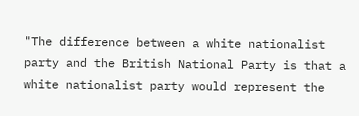"The difference between a white nationalist party and the British National Party is that a white nationalist party would represent the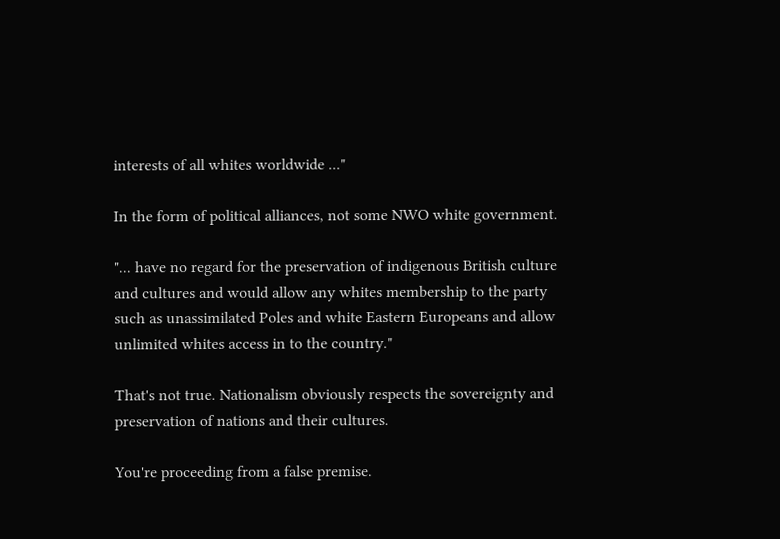interests of all whites worldwide ..."

In the form of political alliances, not some NWO white government.

"... have no regard for the preservation of indigenous British culture and cultures and would allow any whites membership to the party such as unassimilated Poles and white Eastern Europeans and allow unlimited whites access in to the country."

That's not true. Nationalism obviously respects the sovereignty and preservation of nations and their cultures.

You're proceeding from a false premise.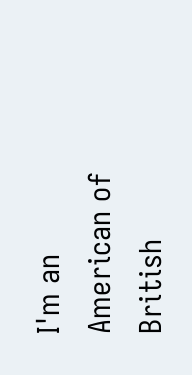I'm an American of British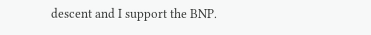descent and I support the BNP.